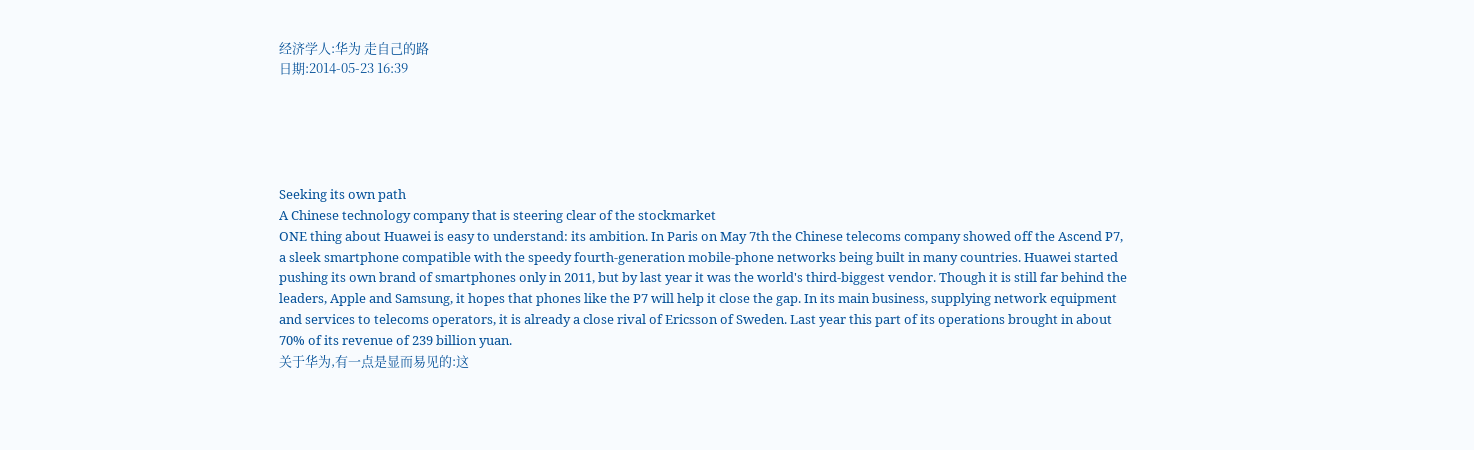经济学人:华为 走自己的路
日期:2014-05-23 16:39





Seeking its own path
A Chinese technology company that is steering clear of the stockmarket
ONE thing about Huawei is easy to understand: its ambition. In Paris on May 7th the Chinese telecoms company showed off the Ascend P7, a sleek smartphone compatible with the speedy fourth-generation mobile-phone networks being built in many countries. Huawei started pushing its own brand of smartphones only in 2011, but by last year it was the world's third-biggest vendor. Though it is still far behind the leaders, Apple and Samsung, it hopes that phones like the P7 will help it close the gap. In its main business, supplying network equipment and services to telecoms operators, it is already a close rival of Ericsson of Sweden. Last year this part of its operations brought in about 70% of its revenue of 239 billion yuan.
关于华为,有一点是显而易见的:这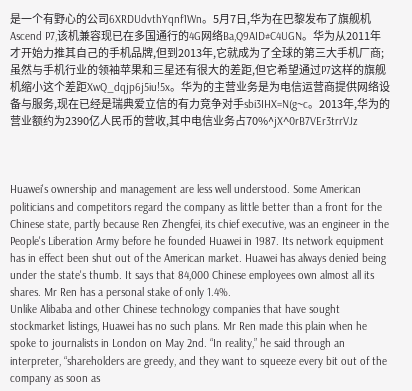是一个有野心的公司6XRDUdvthYqnf1Wn。5月7日,华为在巴黎发布了旗舰机Ascend P7,该机兼容现已在多国通行的4G网络Ba,Q9AID#C4UGN。华为从2011年才开始力推其自己的手机品牌,但到2013年,它就成为了全球的第三大手机厂商;虽然与手机行业的领袖苹果和三星还有很大的差距,但它希望通过P7这样的旗舰机缩小这个差距XwQ_dqjp6j5iu!5x。华为的主营业务是为电信运营商提供网络设备与服务,现在已经是瑞典爱立信的有力竞争对手sbi3IHX=N(g~c。2013年,华为的营业额约为2390亿人民币的营收,其中电信业务占70%^jX^0rB7VEr3trrVJz



Huawei's ownership and management are less well understood. Some American politicians and competitors regard the company as little better than a front for the Chinese state, partly because Ren Zhengfei, its chief executive, was an engineer in the People's Liberation Army before he founded Huawei in 1987. Its network equipment has in effect been shut out of the American market. Huawei has always denied being under the state's thumb. It says that 84,000 Chinese employees own almost all its shares. Mr Ren has a personal stake of only 1.4%.
Unlike Alibaba and other Chinese technology companies that have sought stockmarket listings, Huawei has no such plans. Mr Ren made this plain when he spoke to journalists in London on May 2nd. “In reality,” he said through an interpreter, “shareholders are greedy, and they want to squeeze every bit out of the company as soon as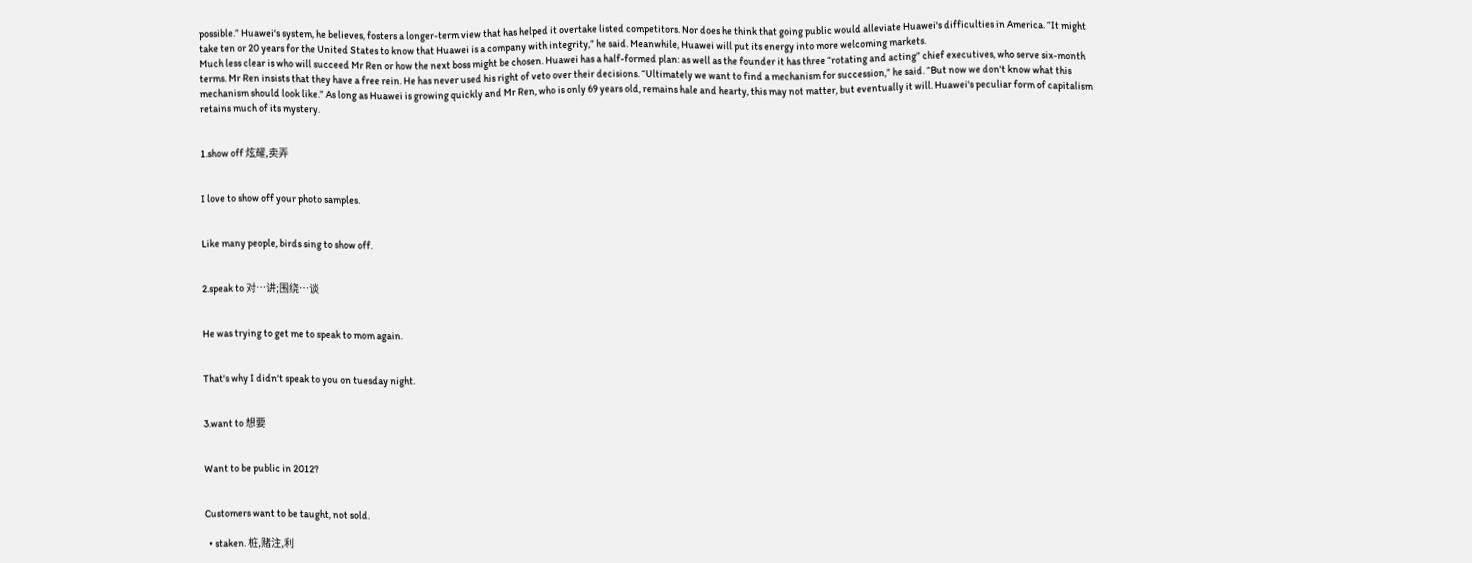possible.” Huawei's system, he believes, fosters a longer-term view that has helped it overtake listed competitors. Nor does he think that going public would alleviate Huawei's difficulties in America. “It might take ten or 20 years for the United States to know that Huawei is a company with integrity,” he said. Meanwhile, Huawei will put its energy into more welcoming markets.
Much less clear is who will succeed Mr Ren or how the next boss might be chosen. Huawei has a half-formed plan: as well as the founder it has three “rotating and acting” chief executives, who serve six-month terms. Mr Ren insists that they have a free rein. He has never used his right of veto over their decisions. “Ultimately we want to find a mechanism for succession,” he said. “But now we don't know what this mechanism should look like.” As long as Huawei is growing quickly and Mr Ren, who is only 69 years old, remains hale and hearty, this may not matter, but eventually it will. Huawei's peculiar form of capitalism retains much of its mystery.


1.show off 炫耀,卖弄


I love to show off your photo samples.


Like many people, birds sing to show off.


2.speak to 对…讲;围绕…谈


He was trying to get me to speak to mom again.


That's why I didn't speak to you on tuesday night.


3.want to 想要


Want to be public in 2012?


Customers want to be taught, not sold.

  • staken. 桩,赌注,利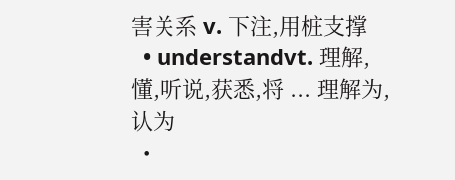害关系 v. 下注,用桩支撑
  • understandvt. 理解,懂,听说,获悉,将 ... 理解为,认为
  •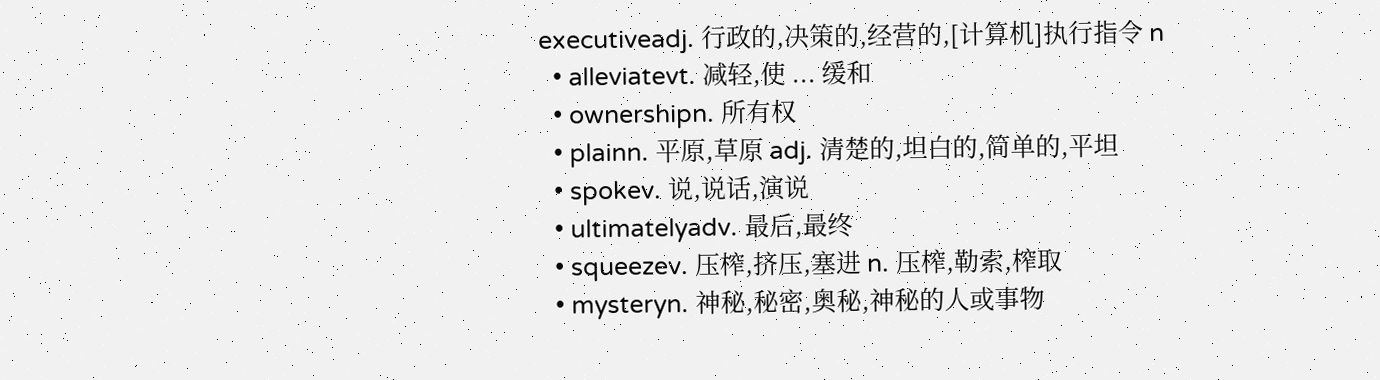executiveadj. 行政的,决策的,经营的,[计算机]执行指令 n
  • alleviatevt. 减轻,使 ... 缓和
  • ownershipn. 所有权
  • plainn. 平原,草原 adj. 清楚的,坦白的,简单的,平坦
  • spokev. 说,说话,演说
  • ultimatelyadv. 最后,最终
  • squeezev. 压榨,挤压,塞进 n. 压榨,勒索,榨取
  • mysteryn. 神秘,秘密,奥秘,神秘的人或事物